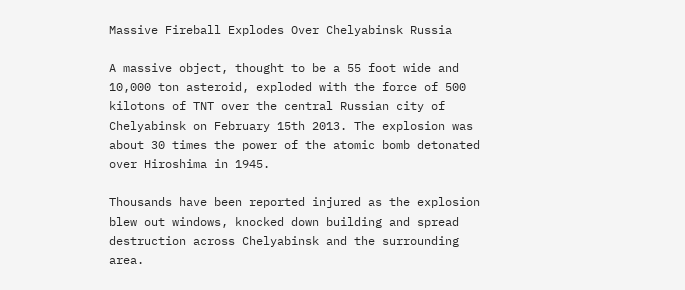Massive Fireball Explodes Over Chelyabinsk Russia

A massive object, thought to be a 55 foot wide and 10,000 ton asteroid, exploded with the force of 500 kilotons of TNT over the central Russian city of Chelyabinsk on February 15th 2013. The explosion was about 30 times the power of the atomic bomb detonated over Hiroshima in 1945.

Thousands have been reported injured as the explosion blew out windows, knocked down building and spread destruction across Chelyabinsk and the surrounding area.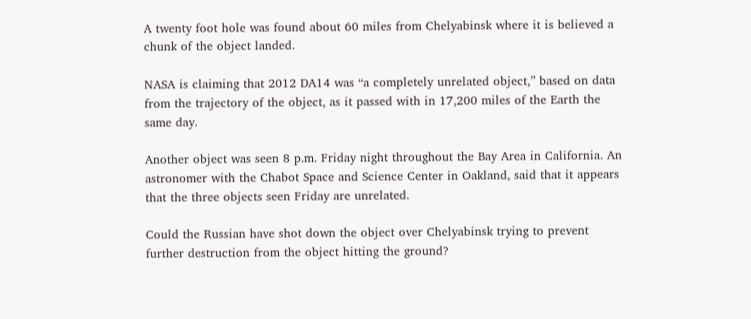A twenty foot hole was found about 60 miles from Chelyabinsk where it is believed a chunk of the object landed.

NASA is claiming that 2012 DA14 was “a completely unrelated object,” based on data from the trajectory of the object, as it passed with in 17,200 miles of the Earth the same day.

Another object was seen 8 p.m. Friday night throughout the Bay Area in California. An astronomer with the Chabot Space and Science Center in Oakland, said that it appears that the three objects seen Friday are unrelated.

Could the Russian have shot down the object over Chelyabinsk trying to prevent further destruction from the object hitting the ground?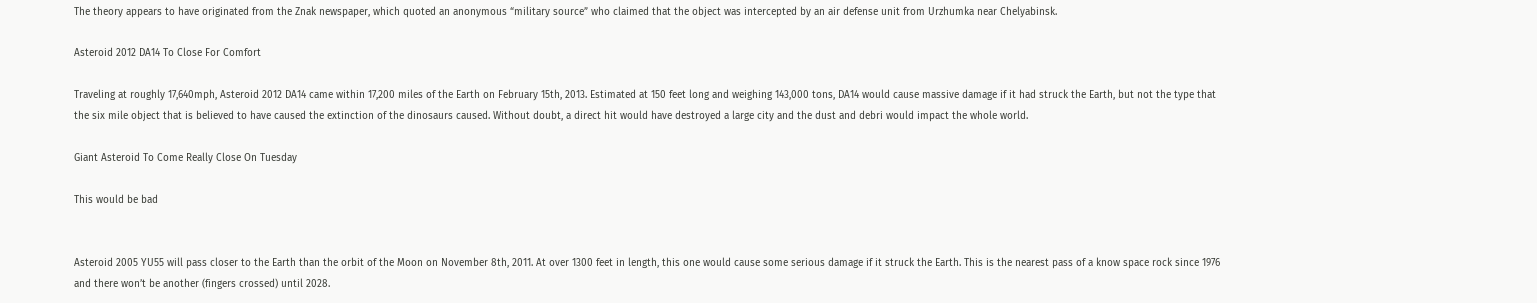The theory appears to have originated from the Znak newspaper, which quoted an anonymous “military source” who claimed that the object was intercepted by an air defense unit from Urzhumka near Chelyabinsk.

Asteroid 2012 DA14 To Close For Comfort

Traveling at roughly 17,640mph, Asteroid 2012 DA14 came within 17,200 miles of the Earth on February 15th, 2013. Estimated at 150 feet long and weighing 143,000 tons, DA14 would cause massive damage if it had struck the Earth, but not the type that the six mile object that is believed to have caused the extinction of the dinosaurs caused. Without doubt, a direct hit would have destroyed a large city and the dust and debri would impact the whole world.

Giant Asteroid To Come Really Close On Tuesday

This would be bad


Asteroid 2005 YU55 will pass closer to the Earth than the orbit of the Moon on November 8th, 2011. At over 1300 feet in length, this one would cause some serious damage if it struck the Earth. This is the nearest pass of a know space rock since 1976 and there won’t be another (fingers crossed) until 2028.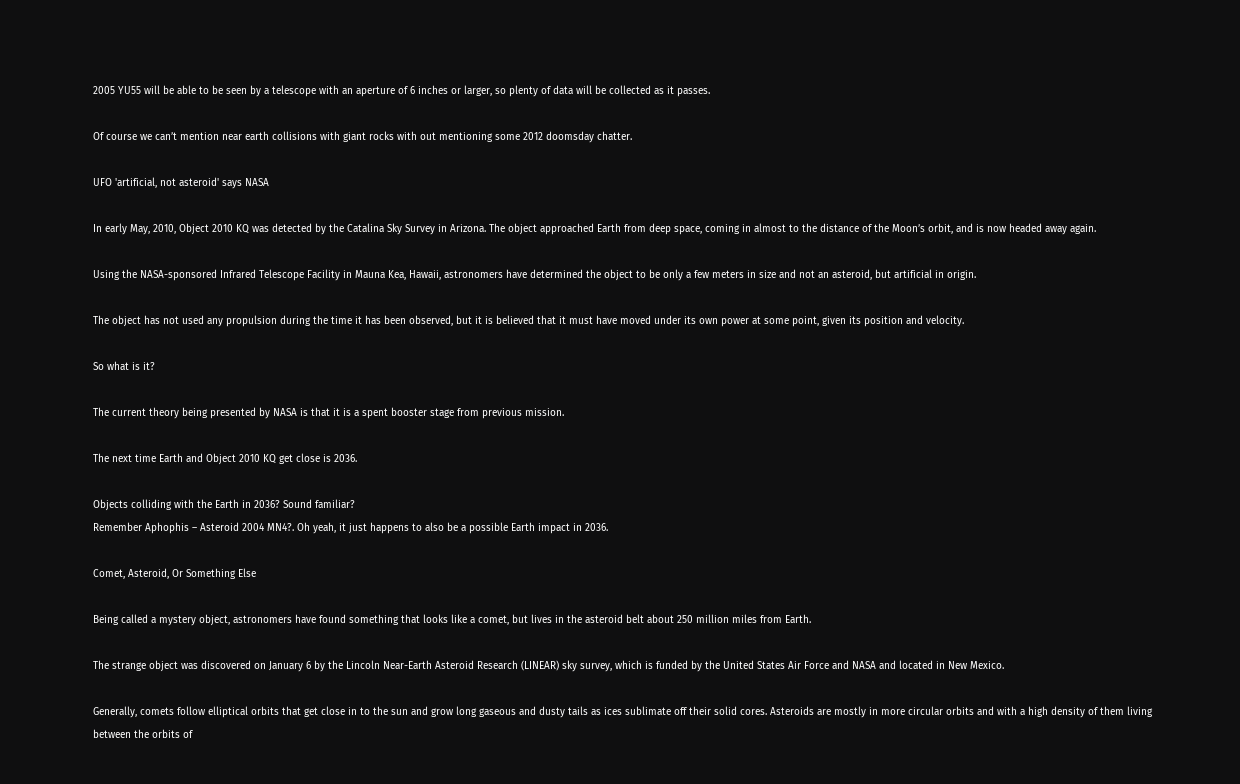2005 YU55 will be able to be seen by a telescope with an aperture of 6 inches or larger, so plenty of data will be collected as it passes.

Of course we can’t mention near earth collisions with giant rocks with out mentioning some 2012 doomsday chatter.

UFO 'artificial, not asteroid' says NASA

In early May, 2010, Object 2010 KQ was detected by the Catalina Sky Survey in Arizona. The object approached Earth from deep space, coming in almost to the distance of the Moon’s orbit, and is now headed away again.

Using the NASA-sponsored Infrared Telescope Facility in Mauna Kea, Hawaii, astronomers have determined the object to be only a few meters in size and not an asteroid, but artificial in origin.

The object has not used any propulsion during the time it has been observed, but it is believed that it must have moved under its own power at some point, given its position and velocity.

So what is it?

The current theory being presented by NASA is that it is a spent booster stage from previous mission.

The next time Earth and Object 2010 KQ get close is 2036.

Objects colliding with the Earth in 2036? Sound familiar?
Remember Aphophis – Asteroid 2004 MN4?. Oh yeah, it just happens to also be a possible Earth impact in 2036.

Comet, Asteroid, Or Something Else

Being called a mystery object, astronomers have found something that looks like a comet, but lives in the asteroid belt about 250 million miles from Earth.

The strange object was discovered on January 6 by the Lincoln Near-Earth Asteroid Research (LINEAR) sky survey, which is funded by the United States Air Force and NASA and located in New Mexico.

Generally, comets follow elliptical orbits that get close in to the sun and grow long gaseous and dusty tails as ices sublimate off their solid cores. Asteroids are mostly in more circular orbits and with a high density of them living between the orbits of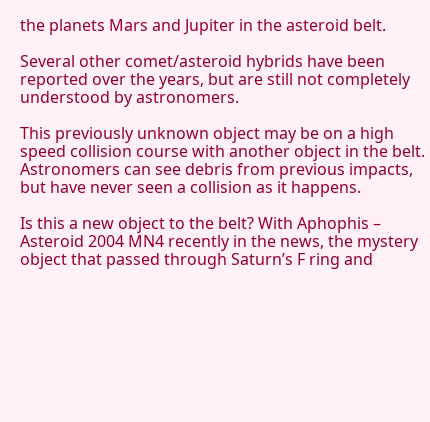the planets Mars and Jupiter in the asteroid belt.

Several other comet/asteroid hybrids have been reported over the years, but are still not completely understood by astronomers.

This previously unknown object may be on a high speed collision course with another object in the belt. Astronomers can see debris from previous impacts, but have never seen a collision as it happens.

Is this a new object to the belt? With Aphophis – Asteroid 2004 MN4 recently in the news, the mystery object that passed through Saturn’s F ring and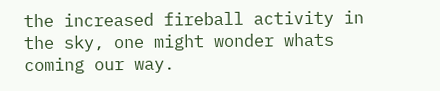the increased fireball activity in the sky, one might wonder whats coming our way.